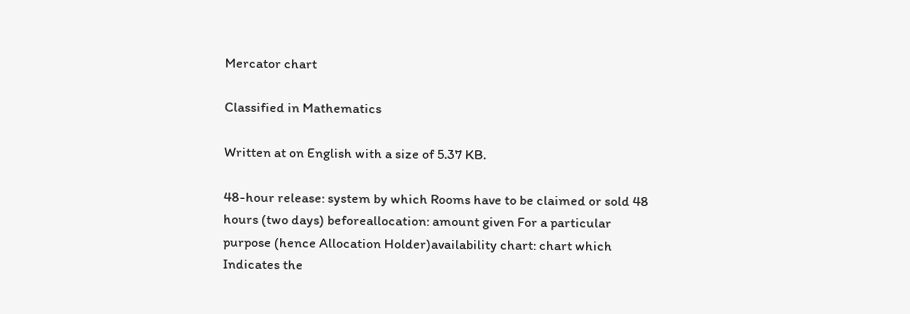Mercator chart

Classified in Mathematics

Written at on English with a size of 5.37 KB.

48-hour release: system by which Rooms have to be claimed or sold 48 hours (two days) beforeallocation: amount given For a particular purpose (hence Allocation Holder)availability chart: chart which Indicates the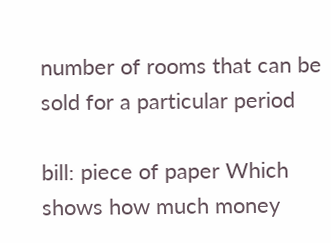number of rooms that can be sold for a particular period

bill: piece of paper Which shows how much money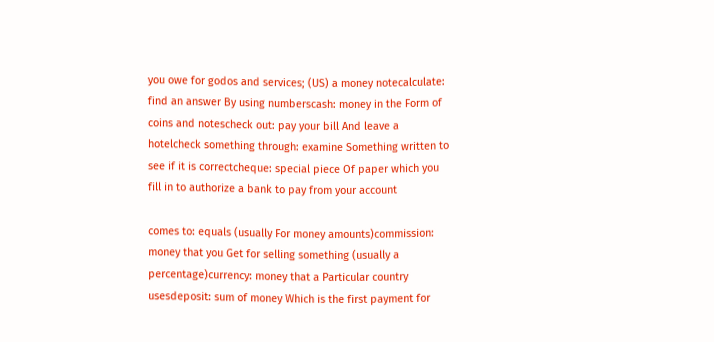you owe for godos and services; (US) a money notecalculate: find an answer By using numberscash: money in the Form of coins and notescheck out: pay your bill And leave a hotelcheck something through: examine Something written to see if it is correctcheque: special piece Of paper which you fill in to authorize a bank to pay from your account

comes to: equals (usually For money amounts)commission: money that you Get for selling something (usually a percentage)currency: money that a Particular country usesdeposit: sum of money Which is the first payment for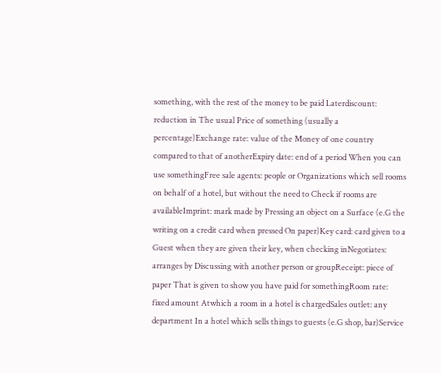something, with the rest of the money to be paid Laterdiscount: reduction in The usual Price of something (usually a percentage)Exchange rate: value of the Money of one country compared to that of anotherExpiry date: end of a period When you can use somethingFree sale agents: people or Organizations which sell rooms on behalf of a hotel, but without the need to Check if rooms are availableImprint: mark made by Pressing an object on a Surface (e.G the writing on a credit card when pressed On paper)Key card: card given to a Guest when they are given their key, when checking inNegotiates: arranges by Discussing with another person or groupReceipt: piece of paper That is given to show you have paid for somethingRoom rate: fixed amount Atwhich a room in a hotel is chargedSales outlet: any department In a hotel which sells things to guests (e.G shop, bar)Service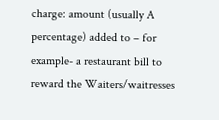charge: amount (usually A percentage) added to – for example- a restaurant bill to reward the Waiters/waitresses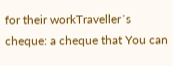for their workTraveller´s cheque: a cheque that You can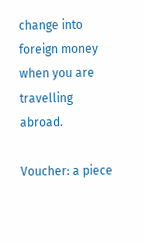change into foreign money when you are travelling abroad.

Voucher: a piece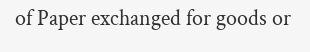of Paper exchanged for goods or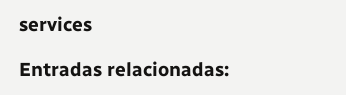services

Entradas relacionadas: